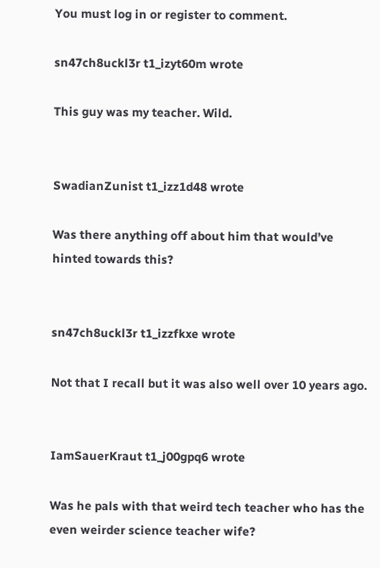You must log in or register to comment.

sn47ch8uckl3r t1_izyt60m wrote

This guy was my teacher. Wild.


SwadianZunist t1_izz1d48 wrote

Was there anything off about him that would’ve hinted towards this?


sn47ch8uckl3r t1_izzfkxe wrote

Not that I recall but it was also well over 10 years ago.


IamSauerKraut t1_j00gpq6 wrote

Was he pals with that weird tech teacher who has the even weirder science teacher wife?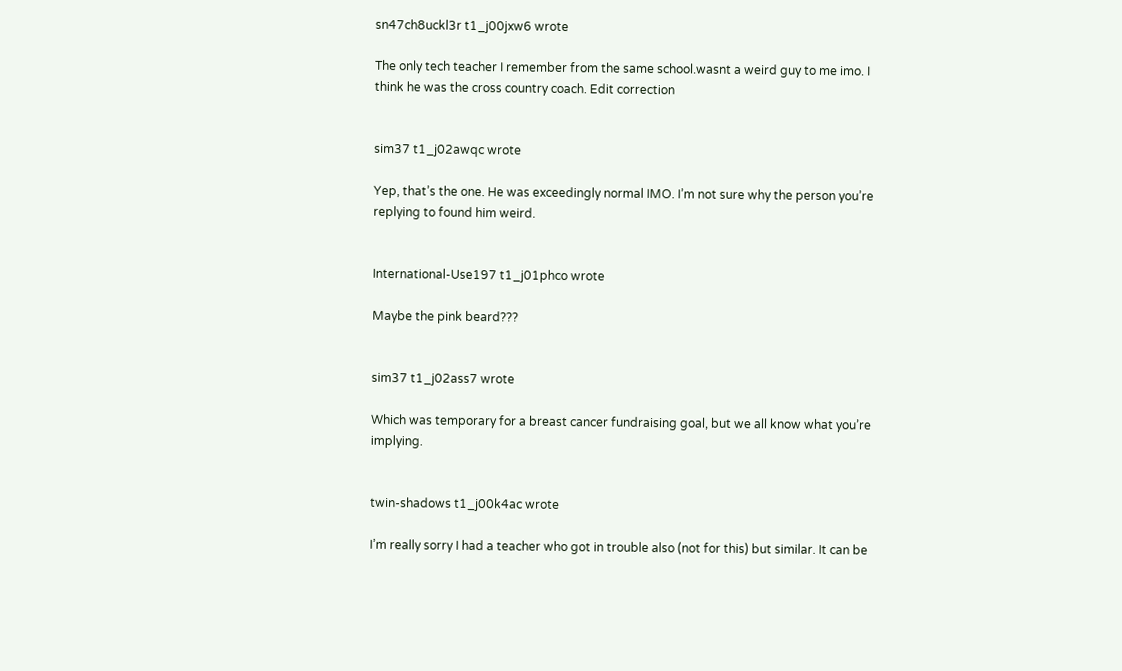sn47ch8uckl3r t1_j00jxw6 wrote

The only tech teacher I remember from the same school.wasnt a weird guy to me imo. I think he was the cross country coach. Edit correction


sim37 t1_j02awqc wrote

Yep, that’s the one. He was exceedingly normal IMO. I’m not sure why the person you’re replying to found him weird.


International-Use197 t1_j01phco wrote

Maybe the pink beard???


sim37 t1_j02ass7 wrote

Which was temporary for a breast cancer fundraising goal, but we all know what you’re implying.


twin-shadows t1_j00k4ac wrote

I’m really sorry I had a teacher who got in trouble also (not for this) but similar. It can be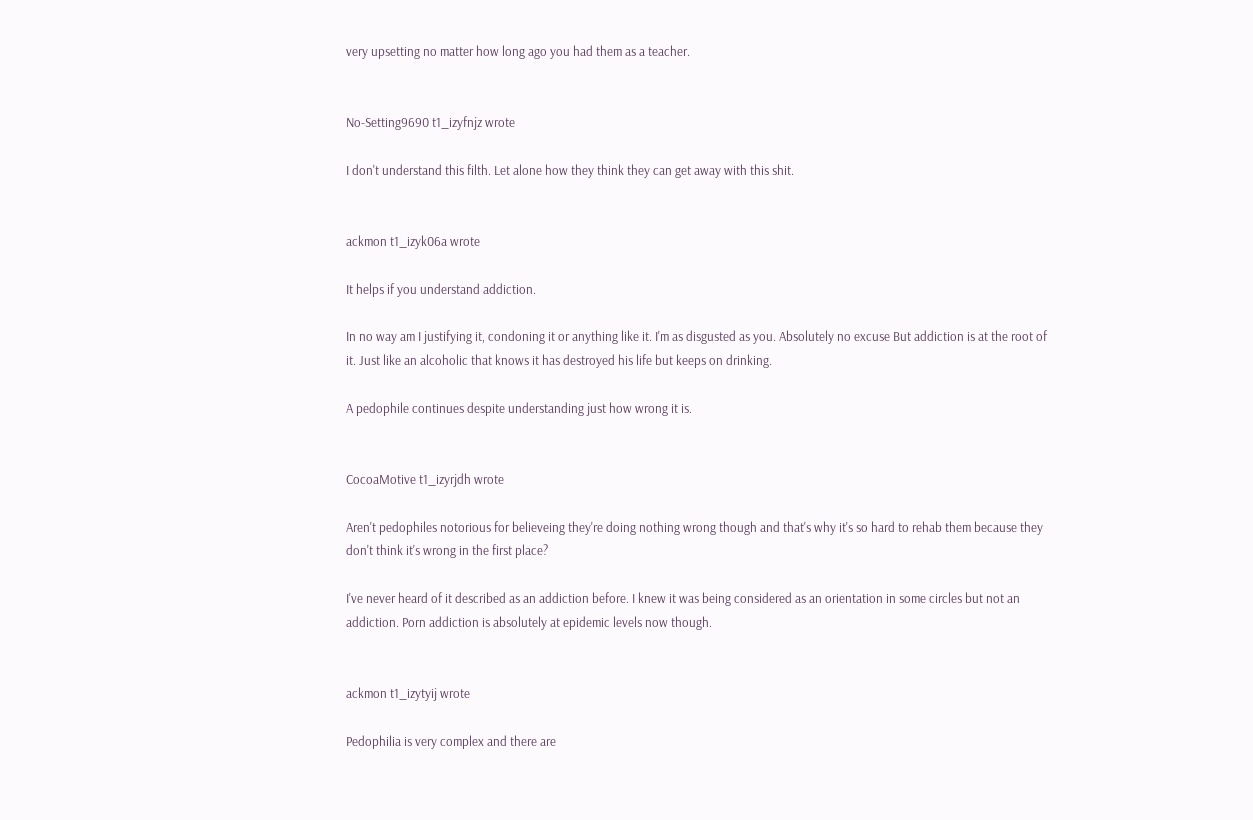very upsetting no matter how long ago you had them as a teacher.


No-Setting9690 t1_izyfnjz wrote

I don't understand this filth. Let alone how they think they can get away with this shit.


ackmon t1_izyk06a wrote

It helps if you understand addiction.

In no way am I justifying it, condoning it or anything like it. I'm as disgusted as you. Absolutely no excuse But addiction is at the root of it. Just like an alcoholic that knows it has destroyed his life but keeps on drinking.

A pedophile continues despite understanding just how wrong it is.


CocoaMotive t1_izyrjdh wrote

Aren't pedophiles notorious for believeing they're doing nothing wrong though and that's why it's so hard to rehab them because they don't think it's wrong in the first place?

I've never heard of it described as an addiction before. I knew it was being considered as an orientation in some circles but not an addiction. Porn addiction is absolutely at epidemic levels now though.


ackmon t1_izytyij wrote

Pedophilia is very complex and there are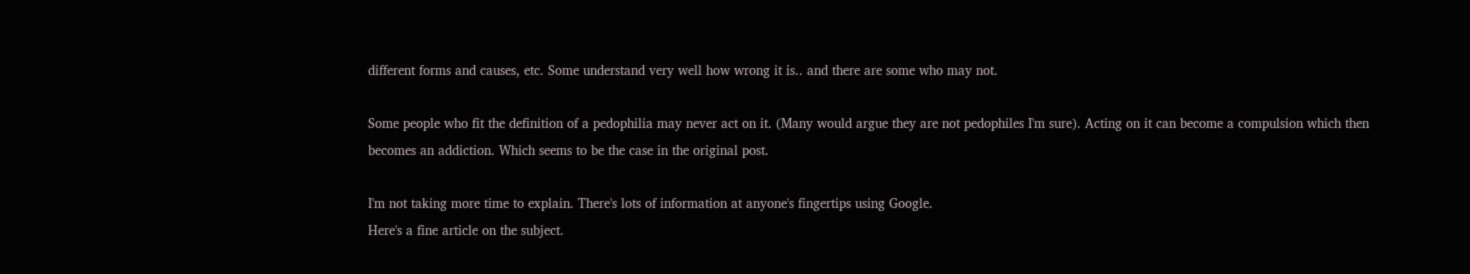different forms and causes, etc. Some understand very well how wrong it is.. and there are some who may not.

Some people who fit the definition of a pedophilia may never act on it. (Many would argue they are not pedophiles I'm sure). Acting on it can become a compulsion which then becomes an addiction. Which seems to be the case in the original post.

I'm not taking more time to explain. There's lots of information at anyone's fingertips using Google.
Here's a fine article on the subject.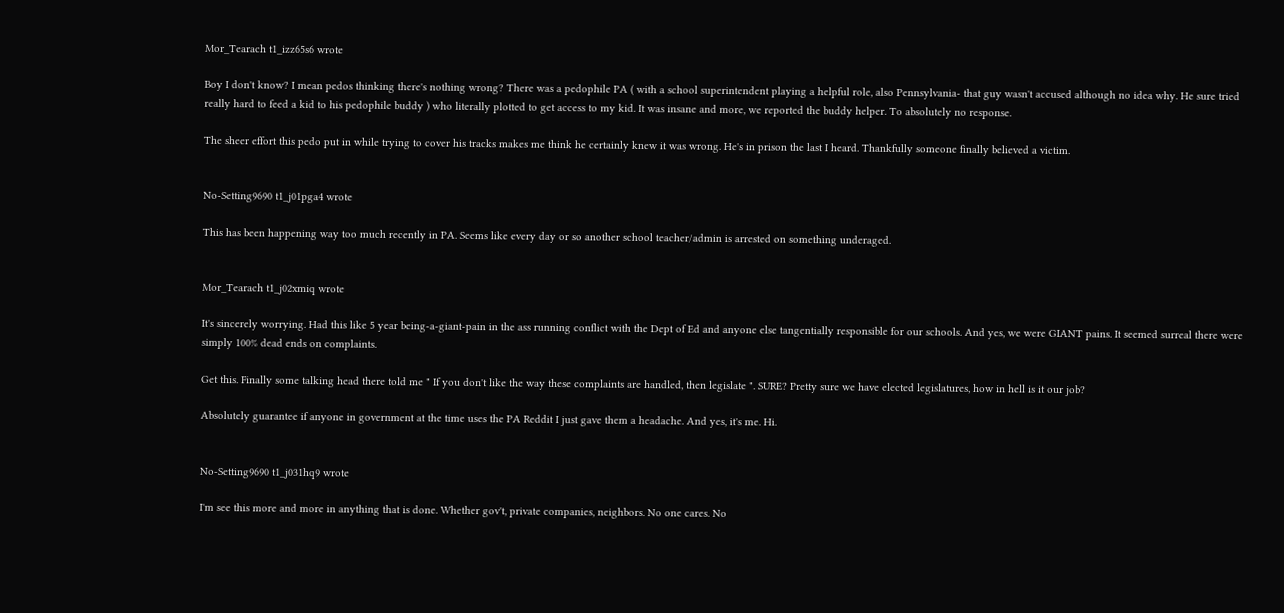Mor_Tearach t1_izz65s6 wrote

Boy I don't know? I mean pedos thinking there's nothing wrong? There was a pedophile PA ( with a school superintendent playing a helpful role, also Pennsylvania- that guy wasn't accused although no idea why. He sure tried really hard to feed a kid to his pedophile buddy ) who literally plotted to get access to my kid. It was insane and more, we reported the buddy helper. To absolutely no response.

The sheer effort this pedo put in while trying to cover his tracks makes me think he certainly knew it was wrong. He's in prison the last I heard. Thankfully someone finally believed a victim.


No-Setting9690 t1_j01pga4 wrote

This has been happening way too much recently in PA. Seems like every day or so another school teacher/admin is arrested on something underaged.


Mor_Tearach t1_j02xmiq wrote

It's sincerely worrying. Had this like 5 year being-a-giant-pain in the ass running conflict with the Dept of Ed and anyone else tangentially responsible for our schools. And yes, we were GIANT pains. It seemed surreal there were simply 100% dead ends on complaints.

Get this. Finally some talking head there told me " If you don't like the way these complaints are handled, then legislate ". SURE? Pretty sure we have elected legislatures, how in hell is it our job?

Absolutely guarantee if anyone in government at the time uses the PA Reddit I just gave them a headache. And yes, it's me. Hi.


No-Setting9690 t1_j031hq9 wrote

I'm see this more and more in anything that is done. Whether gov't, private companies, neighbors. No one cares. No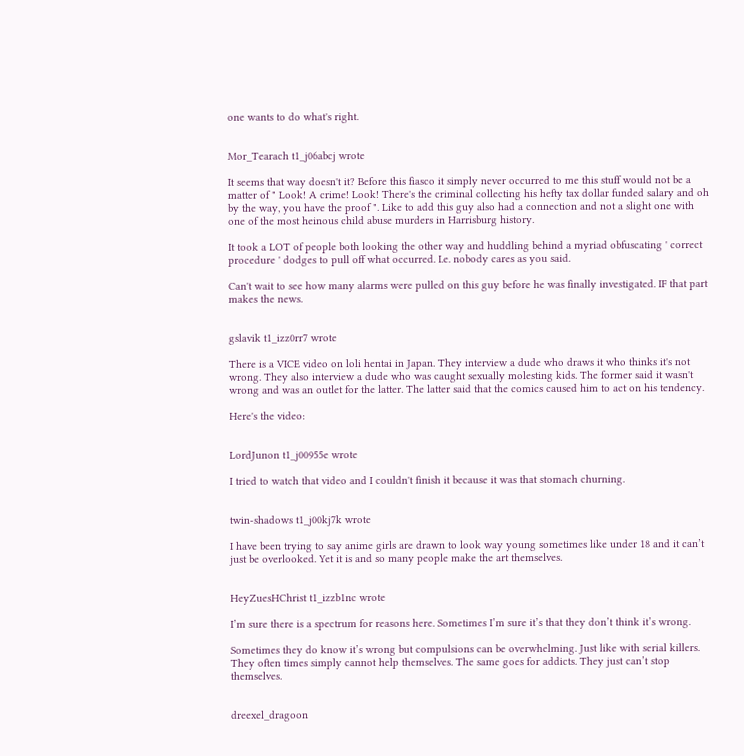one wants to do what's right.


Mor_Tearach t1_j06abcj wrote

It seems that way doesn't it? Before this fiasco it simply never occurred to me this stuff would not be a matter of " Look! A crime! Look! There's the criminal collecting his hefty tax dollar funded salary and oh by the way, you have the proof ". Like to add this guy also had a connection and not a slight one with one of the most heinous child abuse murders in Harrisburg history.

It took a LOT of people both looking the other way and huddling behind a myriad obfuscating ' correct procedure ' dodges to pull off what occurred. I.e. nobody cares as you said.

Can't wait to see how many alarms were pulled on this guy before he was finally investigated. IF that part makes the news.


gslavik t1_izz0rr7 wrote

There is a VICE video on loli hentai in Japan. They interview a dude who draws it who thinks it's not wrong. They also interview a dude who was caught sexually molesting kids. The former said it wasn't wrong and was an outlet for the latter. The latter said that the comics caused him to act on his tendency.

Here's the video:


LordJunon t1_j00955e wrote

I tried to watch that video and I couldn't finish it because it was that stomach churning.


twin-shadows t1_j00kj7k wrote

I have been trying to say anime girls are drawn to look way young sometimes like under 18 and it can’t just be overlooked. Yet it is and so many people make the art themselves.


HeyZuesHChrist t1_izzb1nc wrote

I’m sure there is a spectrum for reasons here. Sometimes I’m sure it’s that they don’t think it’s wrong.

Sometimes they do know it’s wrong but compulsions can be overwhelming. Just like with serial killers. They often times simply cannot help themselves. The same goes for addicts. They just can’t stop themselves.


dreexel_dragoon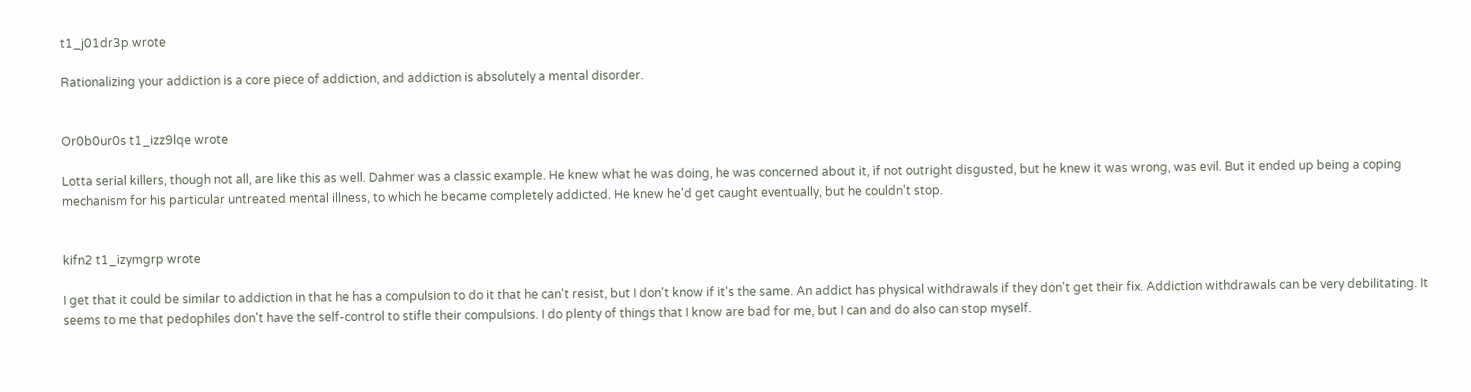t1_j01dr3p wrote

Rationalizing your addiction is a core piece of addiction, and addiction is absolutely a mental disorder.


Or0b0ur0s t1_izz9lqe wrote

Lotta serial killers, though not all, are like this as well. Dahmer was a classic example. He knew what he was doing, he was concerned about it, if not outright disgusted, but he knew it was wrong, was evil. But it ended up being a coping mechanism for his particular untreated mental illness, to which he became completely addicted. He knew he'd get caught eventually, but he couldn't stop.


kifn2 t1_izymgrp wrote

I get that it could be similar to addiction in that he has a compulsion to do it that he can't resist, but I don't know if it's the same. An addict has physical withdrawals if they don't get their fix. Addiction withdrawals can be very debilitating. It seems to me that pedophiles don't have the self-control to stifle their compulsions. I do plenty of things that I know are bad for me, but I can and do also can stop myself.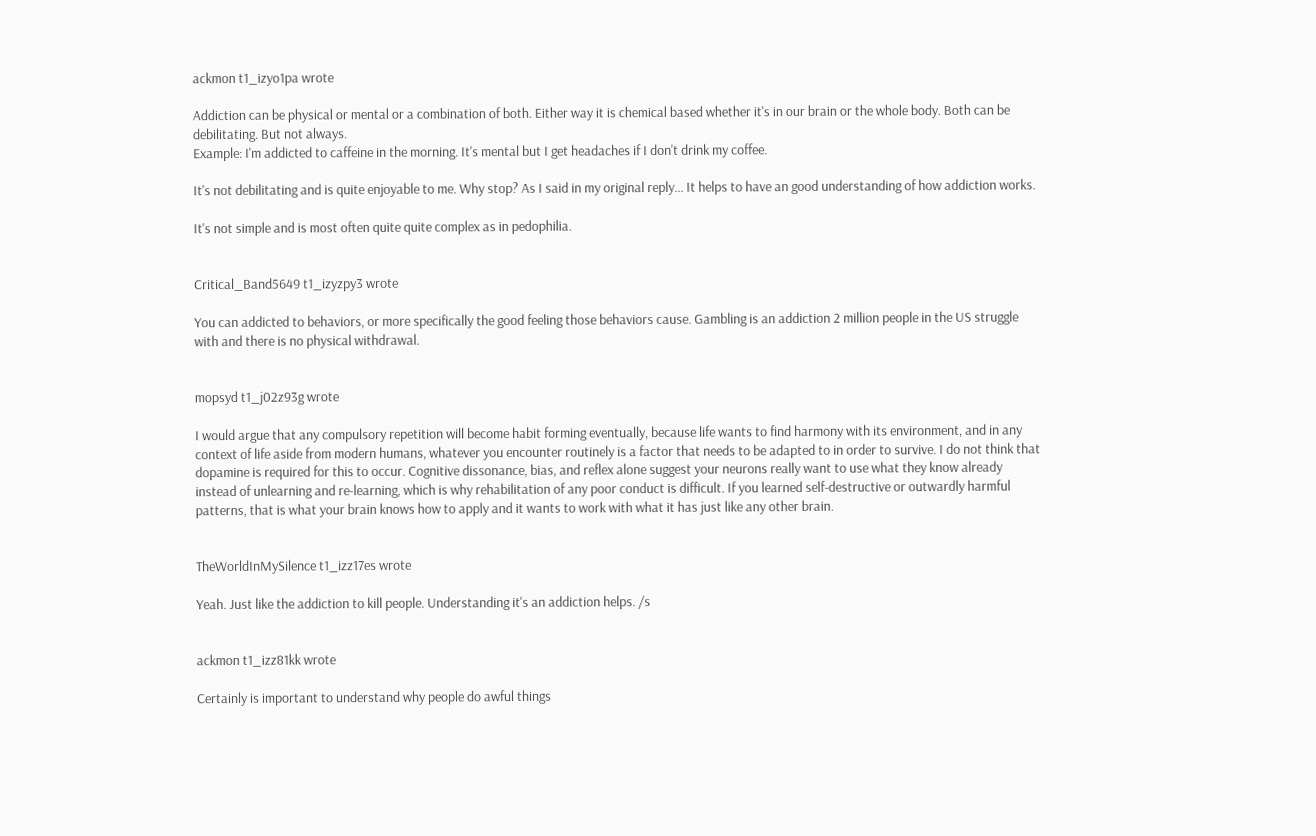ackmon t1_izyo1pa wrote

Addiction can be physical or mental or a combination of both. Either way it is chemical based whether it's in our brain or the whole body. Both can be debilitating. But not always.
Example: I'm addicted to caffeine in the morning. It's mental but I get headaches if I don't drink my coffee.

It's not debilitating and is quite enjoyable to me. Why stop? As I said in my original reply... It helps to have an good understanding of how addiction works.

It's not simple and is most often quite quite complex as in pedophilia.


Critical_Band5649 t1_izyzpy3 wrote

You can addicted to behaviors, or more specifically the good feeling those behaviors cause. Gambling is an addiction 2 million people in the US struggle with and there is no physical withdrawal.


mopsyd t1_j02z93g wrote

I would argue that any compulsory repetition will become habit forming eventually, because life wants to find harmony with its environment, and in any context of life aside from modern humans, whatever you encounter routinely is a factor that needs to be adapted to in order to survive. I do not think that dopamine is required for this to occur. Cognitive dissonance, bias, and reflex alone suggest your neurons really want to use what they know already instead of unlearning and re-learning, which is why rehabilitation of any poor conduct is difficult. If you learned self-destructive or outwardly harmful patterns, that is what your brain knows how to apply and it wants to work with what it has just like any other brain.


TheWorldInMySilence t1_izz17es wrote

Yeah. Just like the addiction to kill people. Understanding it's an addiction helps. /s


ackmon t1_izz81kk wrote

Certainly is important to understand why people do awful things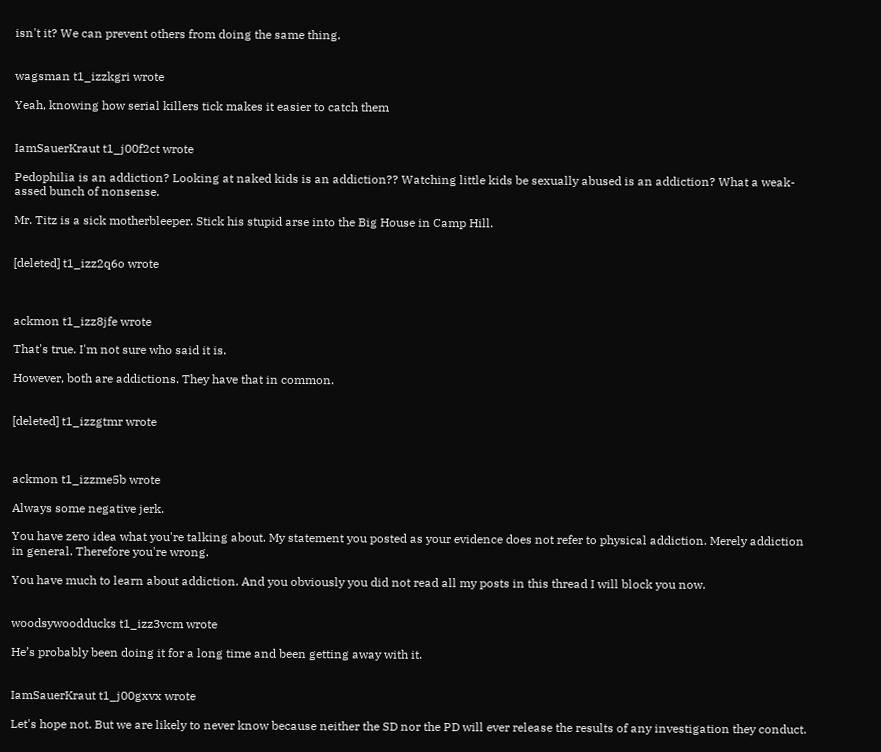isn't it? We can prevent others from doing the same thing.


wagsman t1_izzkgri wrote

Yeah, knowing how serial killers tick makes it easier to catch them


IamSauerKraut t1_j00f2ct wrote

Pedophilia is an addiction? Looking at naked kids is an addiction?? Watching little kids be sexually abused is an addiction? What a weak-assed bunch of nonsense.

Mr. Titz is a sick motherbleeper. Stick his stupid arse into the Big House in Camp Hill.


[deleted] t1_izz2q6o wrote



ackmon t1_izz8jfe wrote

That's true. I'm not sure who said it is.

However, both are addictions. They have that in common.


[deleted] t1_izzgtmr wrote



ackmon t1_izzme5b wrote

Always some negative jerk.

You have zero idea what you're talking about. My statement you posted as your evidence does not refer to physical addiction. Merely addiction in general. Therefore you're wrong.

You have much to learn about addiction. And you obviously you did not read all my posts in this thread I will block you now.


woodsywoodducks t1_izz3vcm wrote

He’s probably been doing it for a long time and been getting away with it.


IamSauerKraut t1_j00gxvx wrote

Let's hope not. But we are likely to never know because neither the SD nor the PD will ever release the results of any investigation they conduct.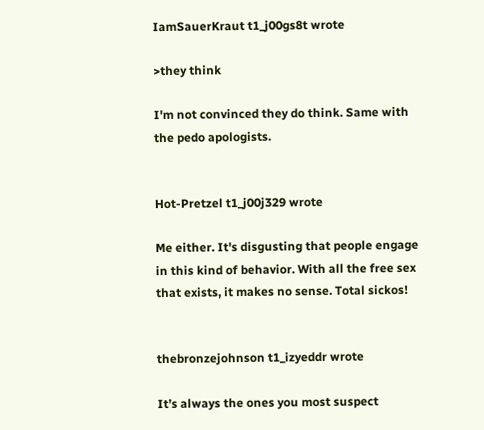IamSauerKraut t1_j00gs8t wrote

>they think

I'm not convinced they do think. Same with the pedo apologists.


Hot-Pretzel t1_j00j329 wrote

Me either. It's disgusting that people engage in this kind of behavior. With all the free sex that exists, it makes no sense. Total sickos!


thebronzejohnson t1_izyeddr wrote

It’s always the ones you most suspect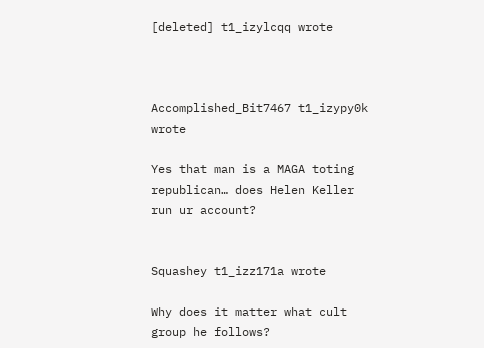[deleted] t1_izylcqq wrote



Accomplished_Bit7467 t1_izypy0k wrote

Yes that man is a MAGA toting republican… does Helen Keller run ur account?


Squashey t1_izz171a wrote

Why does it matter what cult group he follows?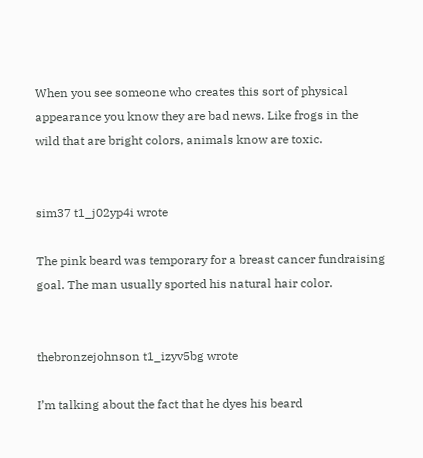When you see someone who creates this sort of physical appearance you know they are bad news. Like frogs in the wild that are bright colors, animals know are toxic.


sim37 t1_j02yp4i wrote

The pink beard was temporary for a breast cancer fundraising goal. The man usually sported his natural hair color.


thebronzejohnson t1_izyv5bg wrote

I’m talking about the fact that he dyes his beard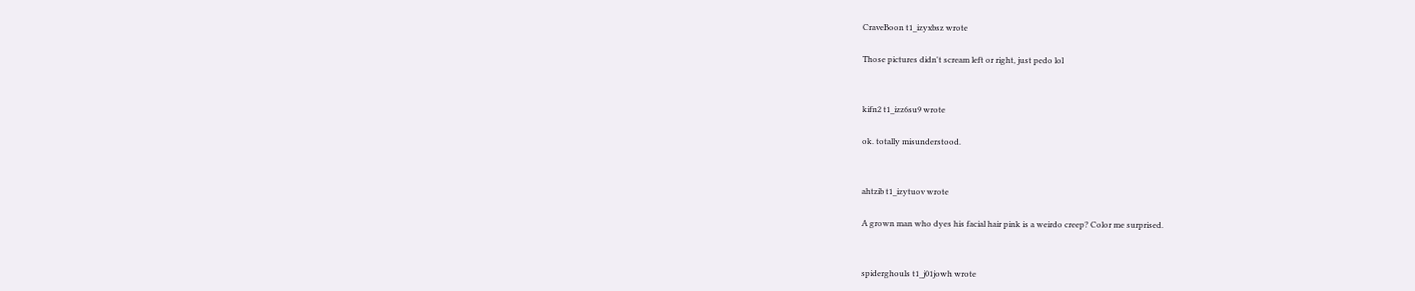CraveBoon t1_izyxbsz wrote

Those pictures didn't scream left or right, just pedo lol


kifn2 t1_izz6su9 wrote

ok. totally misunderstood.


ahtzib t1_izytuov wrote

A grown man who dyes his facial hair pink is a weirdo creep? Color me surprised.


spiderghouls t1_j01jowh wrote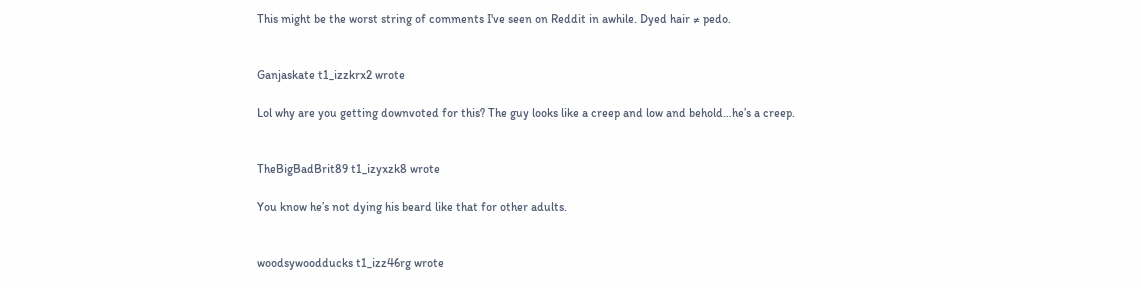This might be the worst string of comments I've seen on Reddit in awhile. Dyed hair ≠ pedo.


Ganjaskate t1_izzkrx2 wrote

Lol why are you getting downvoted for this? The guy looks like a creep and low and behold…he’s a creep.


TheBigBadBrit89 t1_izyxzk8 wrote

You know he’s not dying his beard like that for other adults.


woodsywoodducks t1_izz46rg wrote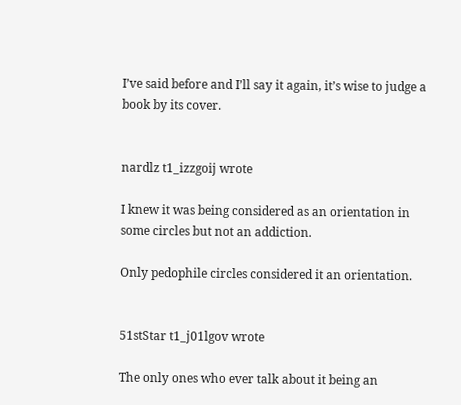I’ve said before and I’ll say it again, it’s wise to judge a book by its cover.


nardlz t1_izzgoij wrote

I knew it was being considered as an orientation in some circles but not an addiction.

Only pedophile circles considered it an orientation.


51stStar t1_j01lgov wrote

The only ones who ever talk about it being an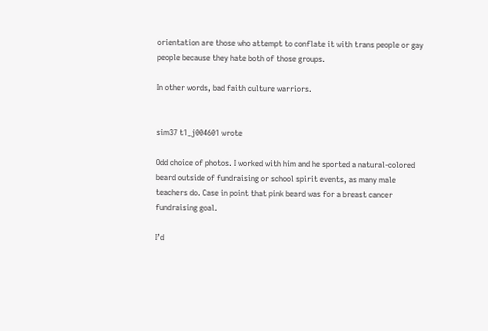orientation are those who attempt to conflate it with trans people or gay people because they hate both of those groups.

In other words, bad faith culture warriors.


sim37 t1_j004601 wrote

Odd choice of photos. I worked with him and he sported a natural-colored beard outside of fundraising or school spirit events, as many male teachers do. Case in point that pink beard was for a breast cancer fundraising goal.

I’d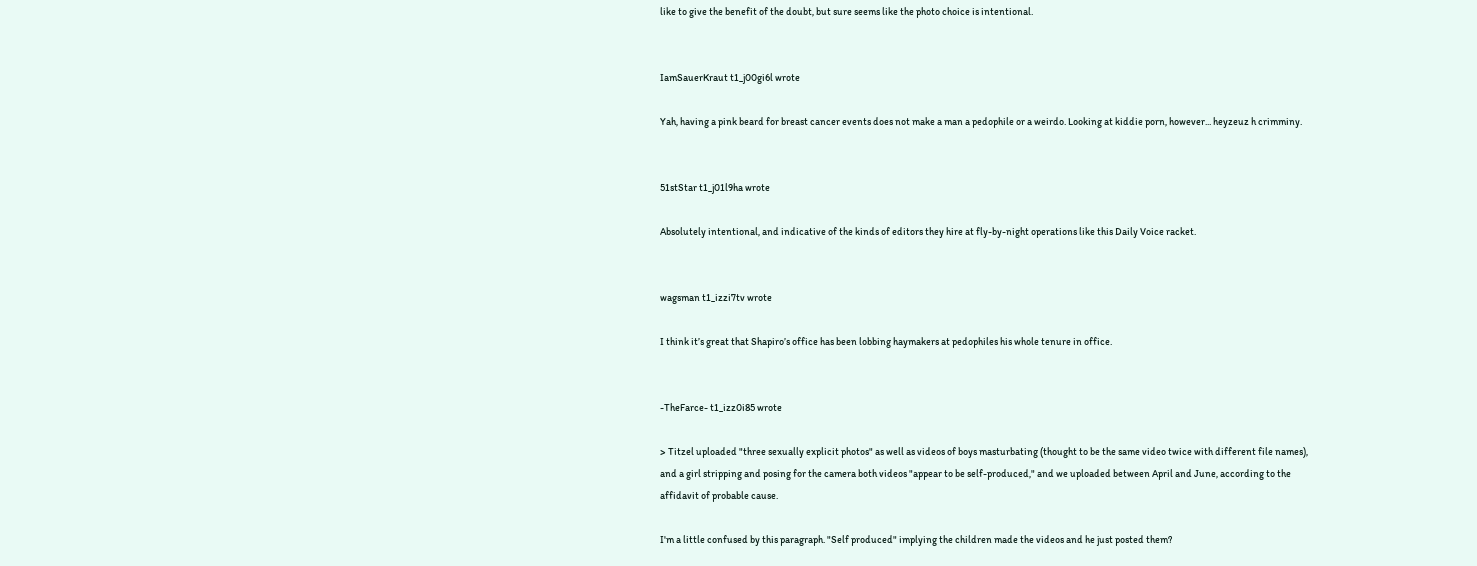like to give the benefit of the doubt, but sure seems like the photo choice is intentional.


IamSauerKraut t1_j00gi6l wrote

Yah, having a pink beard for breast cancer events does not make a man a pedophile or a weirdo. Looking at kiddie porn, however... heyzeuz h crimminy.


51stStar t1_j01l9ha wrote

Absolutely intentional, and indicative of the kinds of editors they hire at fly-by-night operations like this Daily Voice racket.


wagsman t1_izzi7tv wrote

I think it’s great that Shapiro’s office has been lobbing haymakers at pedophiles his whole tenure in office.


-TheFarce- t1_izz0i85 wrote

> Titzel uploaded "three sexually explicit photos" as well as videos of boys masturbating (thought to be the same video twice with different file names), and a girl stripping and posing for the camera both videos "appear to be self-produced," and we uploaded between April and June, according to the affidavit of probable cause.

I'm a little confused by this paragraph. "Self produced" implying the children made the videos and he just posted them?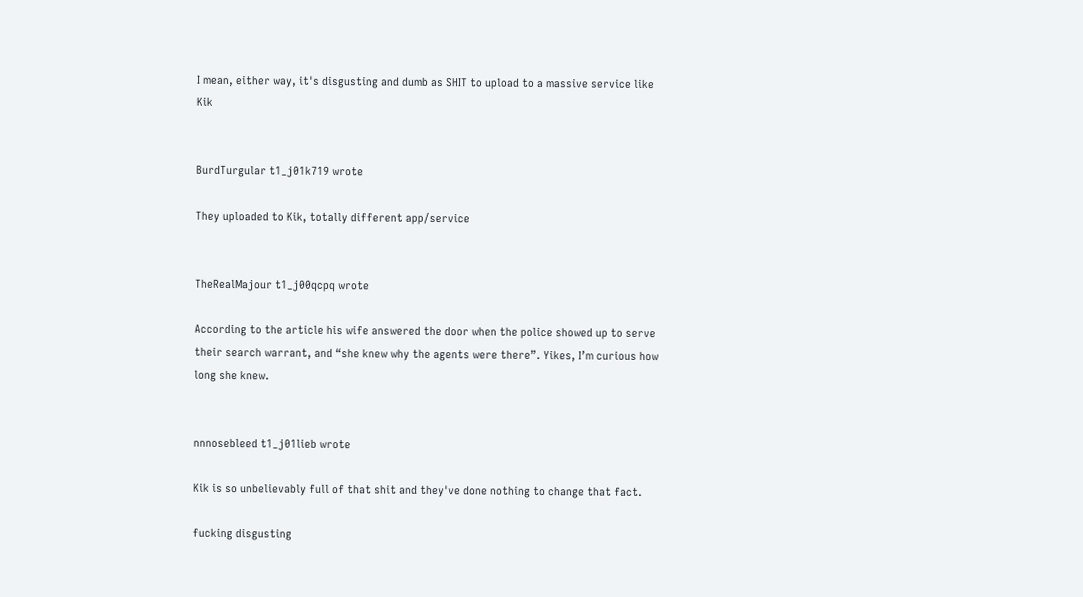I mean, either way, it's disgusting and dumb as SHIT to upload to a massive service like Kik


BurdTurgular t1_j01k719 wrote

They uploaded to Kik, totally different app/service


TheRealMajour t1_j00qcpq wrote

According to the article his wife answered the door when the police showed up to serve their search warrant, and “she knew why the agents were there”. Yikes, I’m curious how long she knew.


nnnosebleed t1_j01lieb wrote

Kik is so unbelievably full of that shit and they've done nothing to change that fact.

fucking disgusting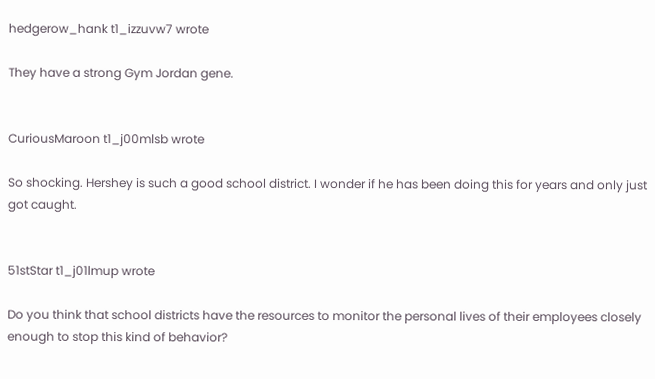hedgerow_hank t1_izzuvw7 wrote

They have a strong Gym Jordan gene.


CuriousMaroon t1_j00mlsb wrote

So shocking. Hershey is such a good school district. I wonder if he has been doing this for years and only just got caught.


51stStar t1_j01lmup wrote

Do you think that school districts have the resources to monitor the personal lives of their employees closely enough to stop this kind of behavior?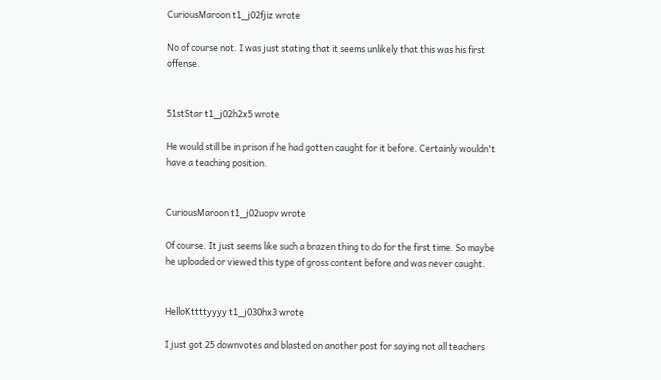CuriousMaroon t1_j02fjiz wrote

No of course not. I was just stating that it seems unlikely that this was his first offense.


51stStar t1_j02h2x5 wrote

He would still be in prison if he had gotten caught for it before. Certainly wouldn't have a teaching position.


CuriousMaroon t1_j02uopv wrote

Of course. It just seems like such a brazen thing to do for the first time. So maybe he uploaded or viewed this type of gross content before and was never caught.


HelloKttttyyyy t1_j030hx3 wrote

I just got 25 downvotes and blasted on another post for saying not all teachers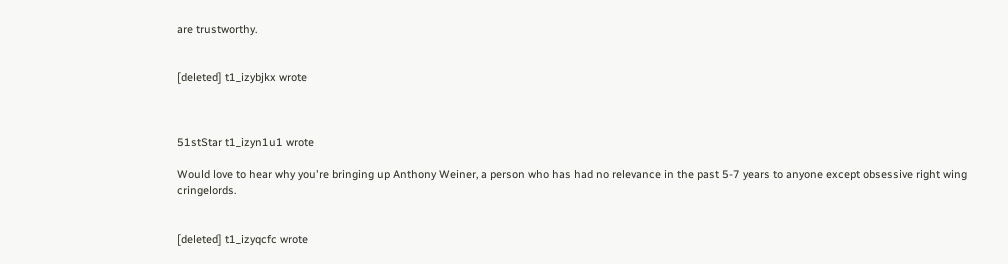are trustworthy.


[deleted] t1_izybjkx wrote



51stStar t1_izyn1u1 wrote

Would love to hear why you're bringing up Anthony Weiner, a person who has had no relevance in the past 5-7 years to anyone except obsessive right wing cringelords.


[deleted] t1_izyqcfc wrote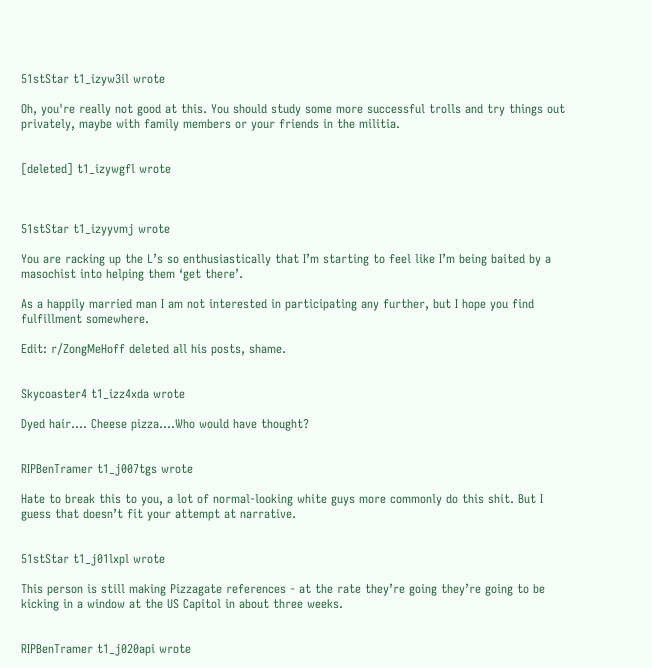51stStar t1_izyw3il wrote

Oh, you're really not good at this. You should study some more successful trolls and try things out privately, maybe with family members or your friends in the militia.


[deleted] t1_izywgfl wrote



51stStar t1_izyyvmj wrote

You are racking up the L’s so enthusiastically that I’m starting to feel like I’m being baited by a masochist into helping them ‘get there’.

As a happily married man I am not interested in participating any further, but I hope you find fulfillment somewhere.

Edit: r/ZongMeHoff deleted all his posts, shame.


Skycoaster4 t1_izz4xda wrote

Dyed hair…. Cheese pizza….Who would have thought?


RIPBenTramer t1_j007tgs wrote

Hate to break this to you, a lot of normal-looking white guys more commonly do this shit. But I guess that doesn’t fit your attempt at narrative.


51stStar t1_j01lxpl wrote

This person is still making Pizzagate references - at the rate they’re going they’re going to be kicking in a window at the US Capitol in about three weeks.


RIPBenTramer t1_j020api wrote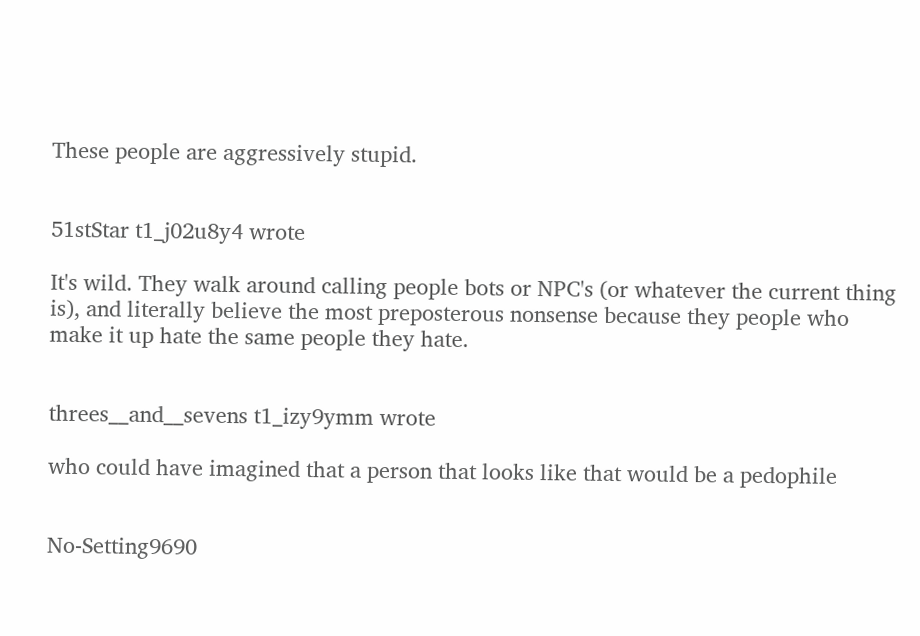These people are aggressively stupid.


51stStar t1_j02u8y4 wrote

It's wild. They walk around calling people bots or NPC's (or whatever the current thing is), and literally believe the most preposterous nonsense because they people who make it up hate the same people they hate.


threes__and__sevens t1_izy9ymm wrote

who could have imagined that a person that looks like that would be a pedophile


No-Setting9690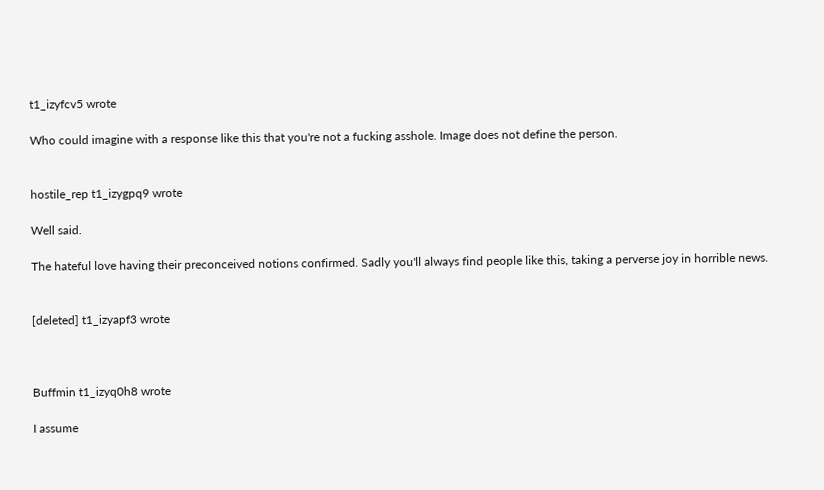t1_izyfcv5 wrote

Who could imagine with a response like this that you're not a fucking asshole. Image does not define the person.


hostile_rep t1_izygpq9 wrote

Well said.

The hateful love having their preconceived notions confirmed. Sadly you'll always find people like this, taking a perverse joy in horrible news.


[deleted] t1_izyapf3 wrote



Buffmin t1_izyq0h8 wrote

I assume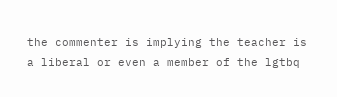the commenter is implying the teacher is a liberal or even a member of the lgtbq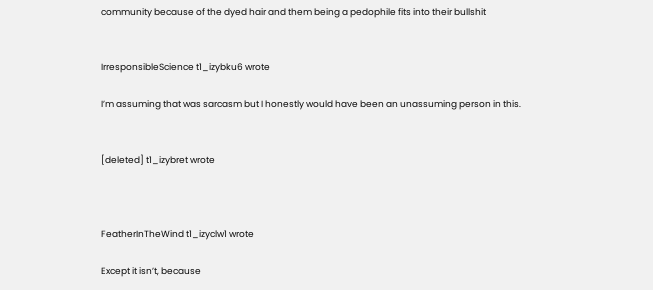community because of the dyed hair and them being a pedophile fits into their bullshit


IrresponsibleScience t1_izybku6 wrote

I’m assuming that was sarcasm but I honestly would have been an unassuming person in this.


[deleted] t1_izybret wrote



FeatherInTheWind t1_izyclw1 wrote

Except it isn’t, because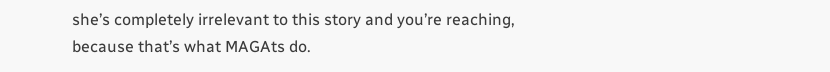she’s completely irrelevant to this story and you’re reaching, because that’s what MAGAts do.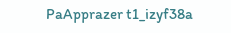PaApprazer t1_izyf38a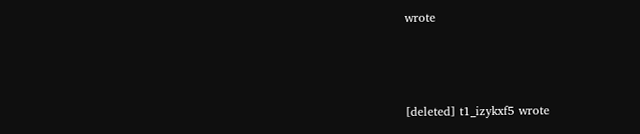wrote



[deleted] t1_izykxf5 wrote